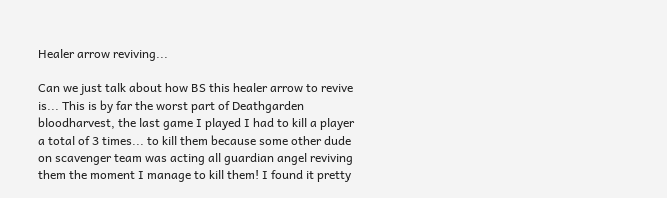Healer arrow reviving...

Can we just talk about how BS this healer arrow to revive is... This is by far the worst part of Deathgarden bloodharvest, the last game I played I had to kill a player a total of 3 times... to kill them because some other dude on scavenger team was acting all guardian angel reviving them the moment I manage to kill them! I found it pretty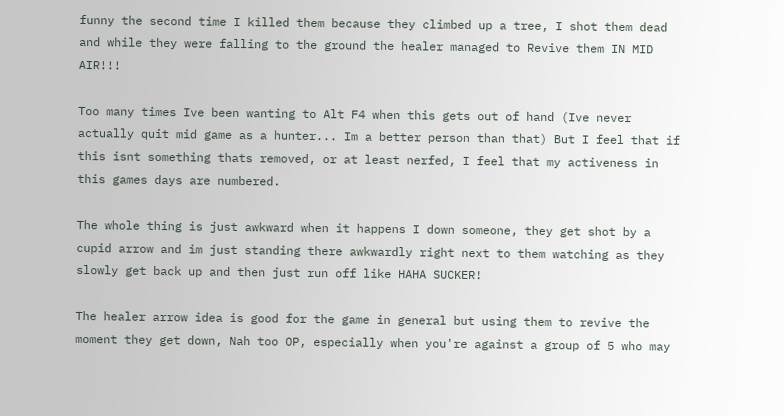funny the second time I killed them because they climbed up a tree, I shot them dead and while they were falling to the ground the healer managed to Revive them IN MID AIR!!!

Too many times Ive been wanting to Alt F4 when this gets out of hand (Ive never actually quit mid game as a hunter... Im a better person than that) But I feel that if this isnt something thats removed, or at least nerfed, I feel that my activeness in this games days are numbered.

The whole thing is just awkward when it happens I down someone, they get shot by a cupid arrow and im just standing there awkwardly right next to them watching as they slowly get back up and then just run off like HAHA SUCKER!

The healer arrow idea is good for the game in general but using them to revive the moment they get down, Nah too OP, especially when you're against a group of 5 who may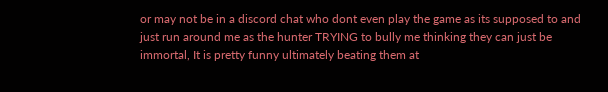or may not be in a discord chat who dont even play the game as its supposed to and just run around me as the hunter TRYING to bully me thinking they can just be immortal, It is pretty funny ultimately beating them at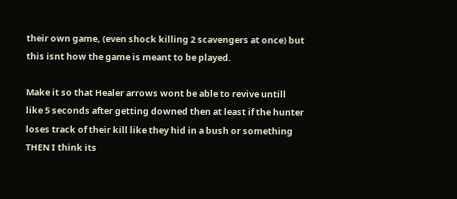their own game, (even shock killing 2 scavengers at once) but this isnt how the game is meant to be played.

Make it so that Healer arrows wont be able to revive untill like 5 seconds after getting downed then at least if the hunter loses track of their kill like they hid in a bush or something THEN I think its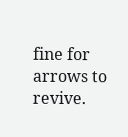fine for arrows to revive.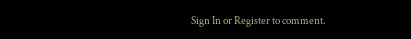Sign In or Register to comment.